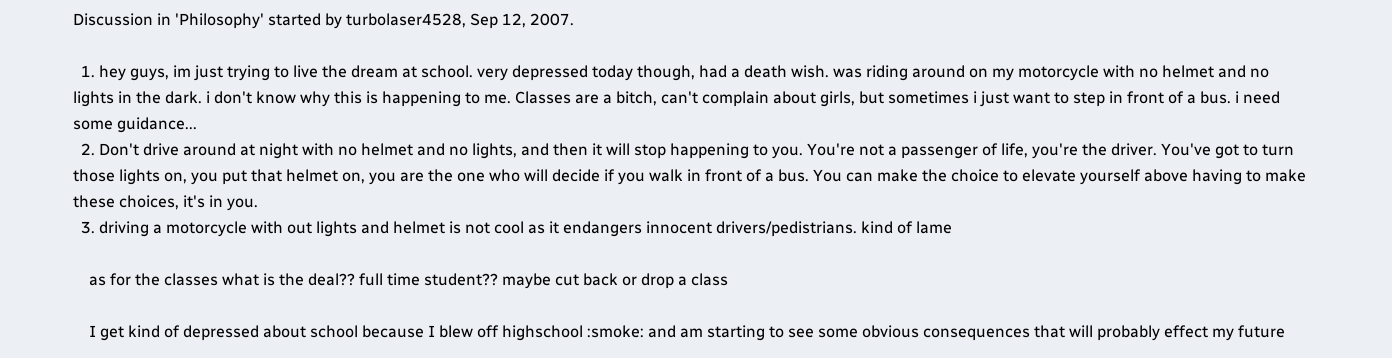Discussion in 'Philosophy' started by turbolaser4528, Sep 12, 2007.

  1. hey guys, im just trying to live the dream at school. very depressed today though, had a death wish. was riding around on my motorcycle with no helmet and no lights in the dark. i don't know why this is happening to me. Classes are a bitch, can't complain about girls, but sometimes i just want to step in front of a bus. i need some guidance...
  2. Don't drive around at night with no helmet and no lights, and then it will stop happening to you. You're not a passenger of life, you're the driver. You've got to turn those lights on, you put that helmet on, you are the one who will decide if you walk in front of a bus. You can make the choice to elevate yourself above having to make these choices, it's in you.
  3. driving a motorcycle with out lights and helmet is not cool as it endangers innocent drivers/pedistrians. kind of lame

    as for the classes what is the deal?? full time student?? maybe cut back or drop a class

    I get kind of depressed about school because I blew off highschool :smoke: and am starting to see some obvious consequences that will probably effect my future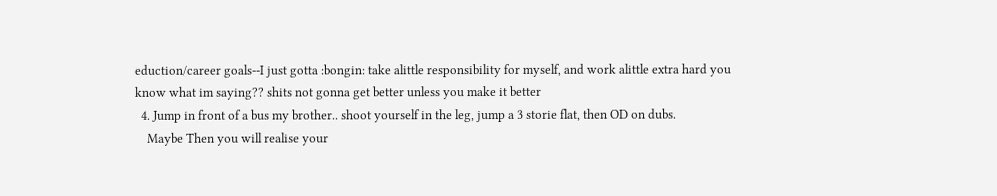eduction/career goals--I just gotta :bongin: take alittle responsibility for myself, and work alittle extra hard you know what im saying?? shits not gonna get better unless you make it better
  4. Jump in front of a bus my brother.. shoot yourself in the leg, jump a 3 storie flat, then OD on dubs.
    Maybe Then you will realise your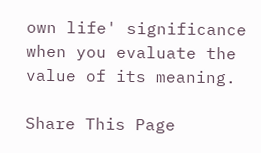own life' significance when you evaluate the value of its meaning.

Share This Page